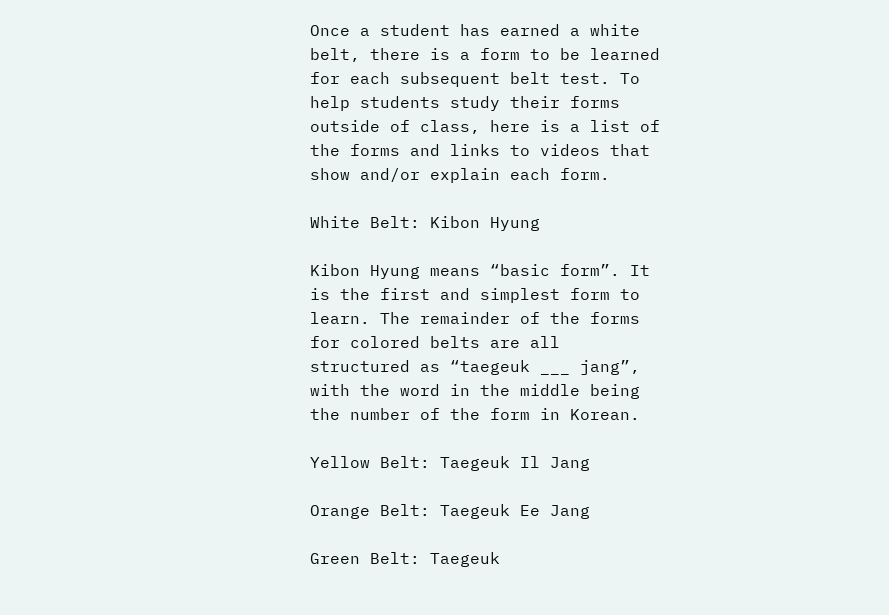Once a student has earned a white belt, there is a form to be learned for each subsequent belt test. To help students study their forms outside of class, here is a list of the forms and links to videos that show and/or explain each form.

White Belt: Kibon Hyung

Kibon Hyung means “basic form”. It is the first and simplest form to learn. The remainder of the forms for colored belts are all structured as “taegeuk ___ jang”, with the word in the middle being the number of the form in Korean.

Yellow Belt: Taegeuk Il Jang

Orange Belt: Taegeuk Ee Jang

Green Belt: Taegeuk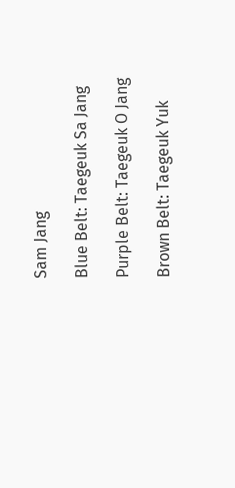Sam Jang

Blue Belt: Taegeuk Sa Jang

Purple Belt: Taegeuk O Jang

Brown Belt: Taegeuk Yuk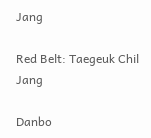Jang

Red Belt: Taegeuk Chil Jang

Danbo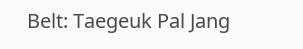Belt: Taegeuk Pal Jang